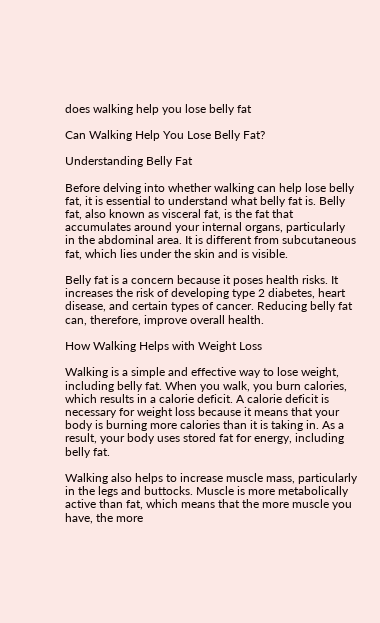does walking help you lose belly fat

Can Walking Help You Lose Belly Fat?

Understanding Belly Fat

Before delving into whether walking can help lose belly fat, it is essential to understand what belly fat is. Belly fat, also known as visceral fat, is the fat that accumulates around your internal organs, particularly in the abdominal area. It is different from subcutaneous fat, which lies under the skin and is visible.

Belly fat is a concern because it poses health risks. It increases the risk of developing type 2 diabetes, heart disease, and certain types of cancer. Reducing belly fat can, therefore, improve overall health.

How Walking Helps with Weight Loss

Walking is a simple and effective way to lose weight, including belly fat. When you walk, you burn calories, which results in a calorie deficit. A calorie deficit is necessary for weight loss because it means that your body is burning more calories than it is taking in. As a result, your body uses stored fat for energy, including belly fat.

Walking also helps to increase muscle mass, particularly in the legs and buttocks. Muscle is more metabolically active than fat, which means that the more muscle you have, the more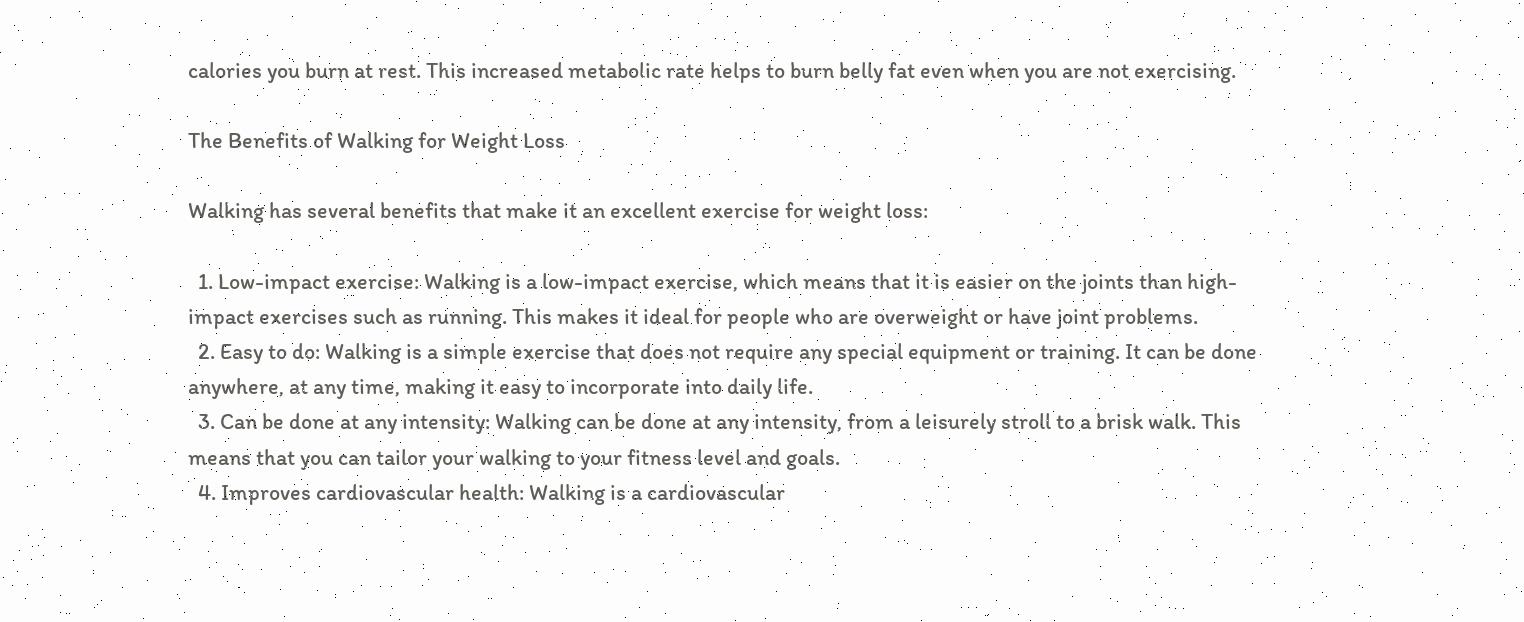calories you burn at rest. This increased metabolic rate helps to burn belly fat even when you are not exercising.

The Benefits of Walking for Weight Loss

Walking has several benefits that make it an excellent exercise for weight loss:

  1. Low-impact exercise: Walking is a low-impact exercise, which means that it is easier on the joints than high-impact exercises such as running. This makes it ideal for people who are overweight or have joint problems.
  2. Easy to do: Walking is a simple exercise that does not require any special equipment or training. It can be done anywhere, at any time, making it easy to incorporate into daily life.
  3. Can be done at any intensity: Walking can be done at any intensity, from a leisurely stroll to a brisk walk. This means that you can tailor your walking to your fitness level and goals.
  4. Improves cardiovascular health: Walking is a cardiovascular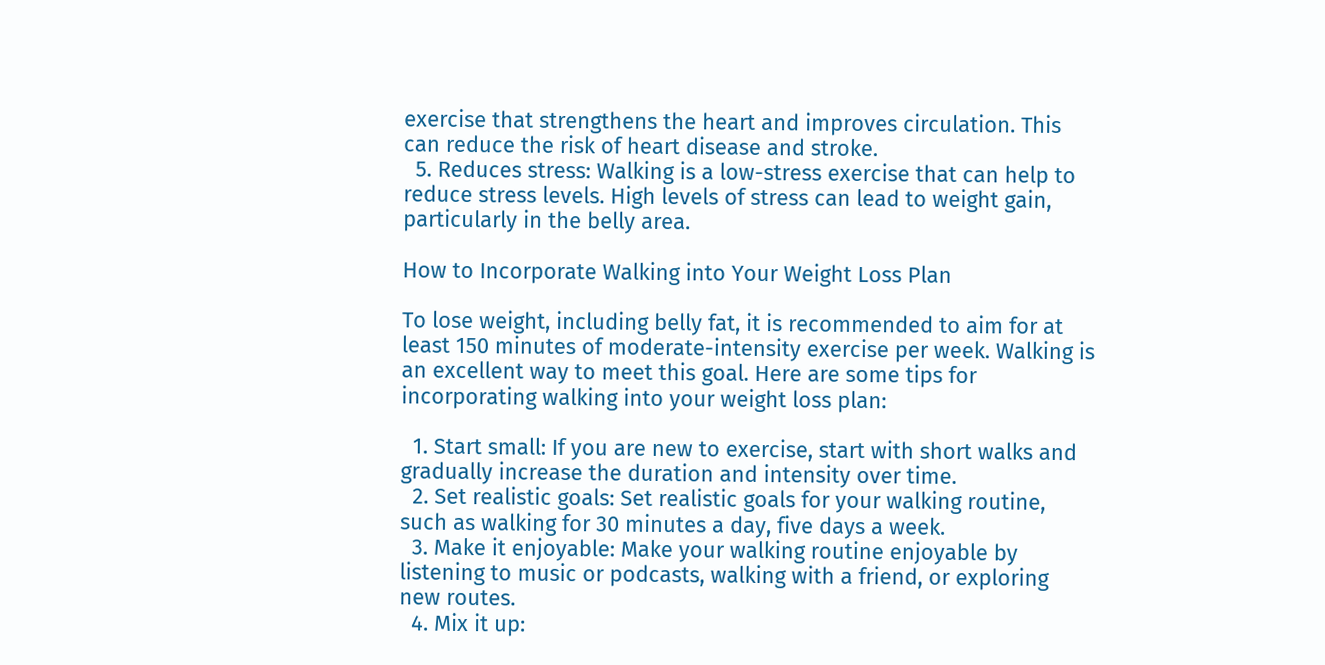exercise that strengthens the heart and improves circulation. This can reduce the risk of heart disease and stroke.
  5. Reduces stress: Walking is a low-stress exercise that can help to reduce stress levels. High levels of stress can lead to weight gain, particularly in the belly area.

How to Incorporate Walking into Your Weight Loss Plan

To lose weight, including belly fat, it is recommended to aim for at least 150 minutes of moderate-intensity exercise per week. Walking is an excellent way to meet this goal. Here are some tips for incorporating walking into your weight loss plan:

  1. Start small: If you are new to exercise, start with short walks and gradually increase the duration and intensity over time.
  2. Set realistic goals: Set realistic goals for your walking routine, such as walking for 30 minutes a day, five days a week.
  3. Make it enjoyable: Make your walking routine enjoyable by listening to music or podcasts, walking with a friend, or exploring new routes.
  4. Mix it up: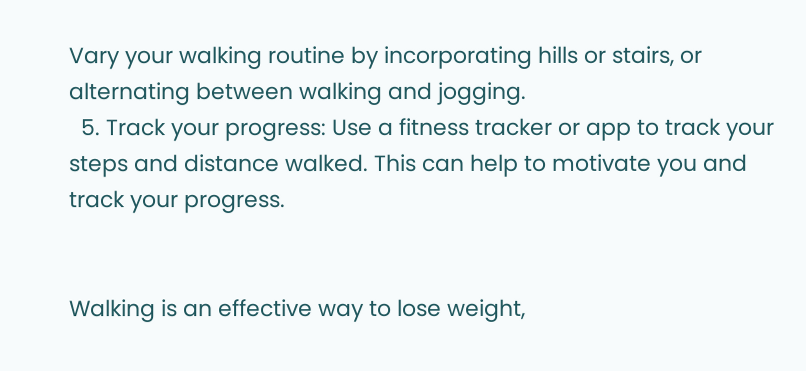Vary your walking routine by incorporating hills or stairs, or alternating between walking and jogging.
  5. Track your progress: Use a fitness tracker or app to track your steps and distance walked. This can help to motivate you and track your progress.


Walking is an effective way to lose weight,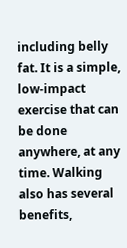including belly fat. It is a simple, low-impact exercise that can be done anywhere, at any time. Walking also has several benefits,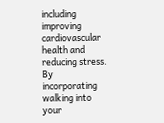including improving cardiovascular health and reducing stress. By incorporating walking into your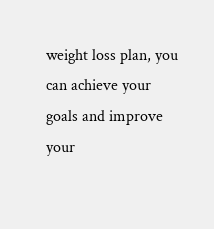weight loss plan, you can achieve your goals and improve your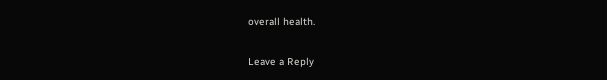overall health.

Leave a Reply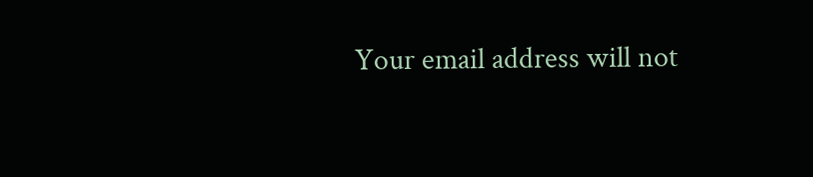Your email address will not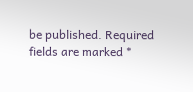be published. Required fields are marked *